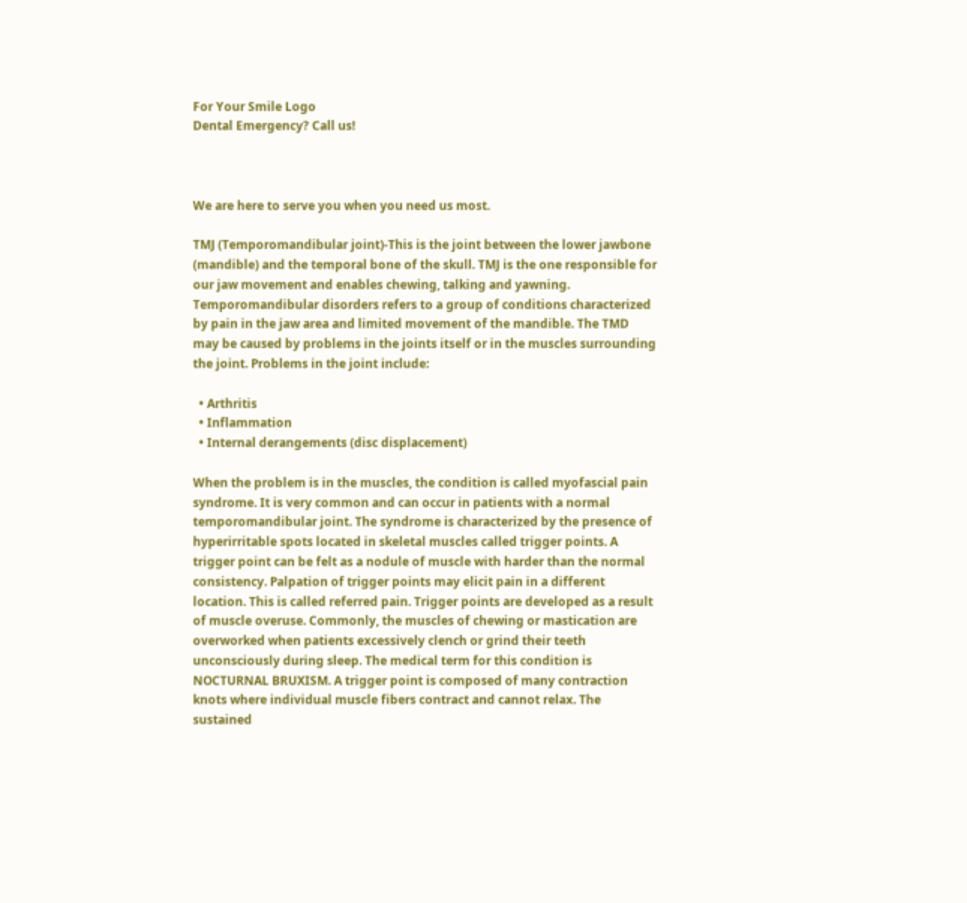For Your Smile Logo
Dental Emergency? Call us!



We are here to serve you when you need us most.

TMJ (Temporomandibular joint)-This is the joint between the lower jawbone (mandible) and the temporal bone of the skull. TMJ is the one responsible for our jaw movement and enables chewing, talking and yawning. Temporomandibular disorders refers to a group of conditions characterized by pain in the jaw area and limited movement of the mandible. The TMD may be caused by problems in the joints itself or in the muscles surrounding the joint. Problems in the joint include:

  • Arthritis
  • Inflammation
  • Internal derangements (disc displacement)

When the problem is in the muscles, the condition is called myofascial pain syndrome. It is very common and can occur in patients with a normal temporomandibular joint. The syndrome is characterized by the presence of hyperirritable spots located in skeletal muscles called trigger points. A trigger point can be felt as a nodule of muscle with harder than the normal consistency. Palpation of trigger points may elicit pain in a different location. This is called referred pain. Trigger points are developed as a result of muscle overuse. Commonly, the muscles of chewing or mastication are overworked when patients excessively clench or grind their teeth unconsciously during sleep. The medical term for this condition is NOCTURNAL BRUXISM. A trigger point is composed of many contraction knots where individual muscle fibers contract and cannot relax. The sustained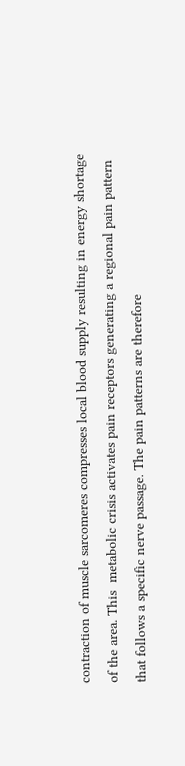contraction of muscle sarcomeres compresses local blood supply resulting in energy shortage of the area. This  metabolic crisis activates pain receptors generating a regional pain pattern that follows a specific nerve passage. The pain patterns are therefore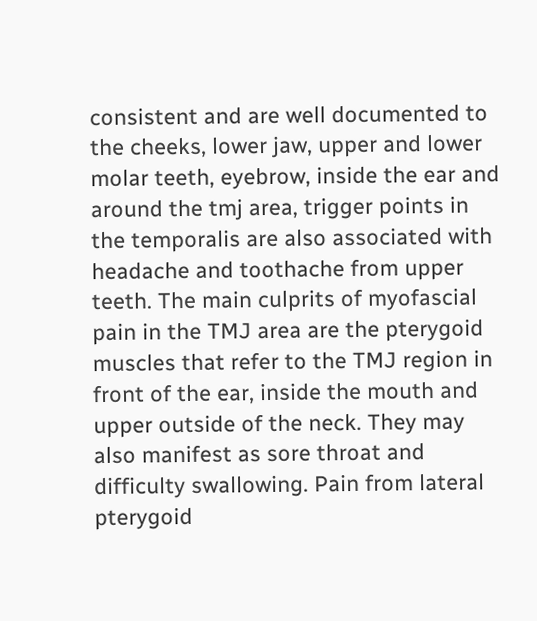consistent and are well documented to the cheeks, lower jaw, upper and lower molar teeth, eyebrow, inside the ear and around the tmj area, trigger points in the temporalis are also associated with headache and toothache from upper teeth. The main culprits of myofascial pain in the TMJ area are the pterygoid muscles that refer to the TMJ region in front of the ear, inside the mouth and upper outside of the neck. They may also manifest as sore throat and difficulty swallowing. Pain from lateral pterygoid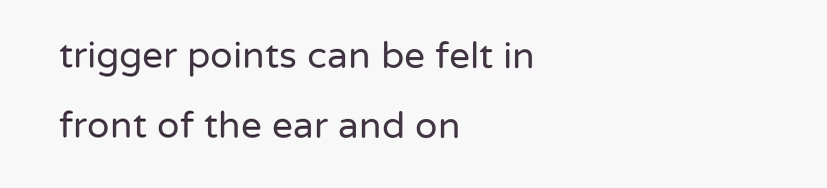trigger points can be felt in front of the ear and on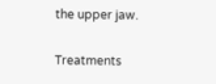the upper jaw.

Treatments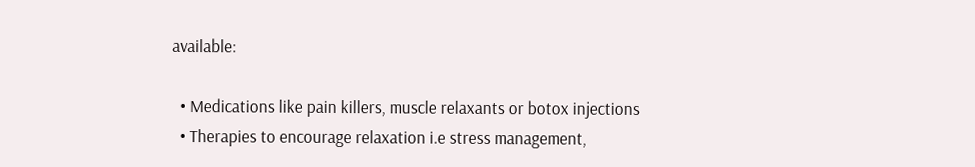available:

  • Medications like pain killers, muscle relaxants or botox injections
  • Therapies to encourage relaxation i.e stress management,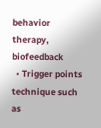behavior therapy, biofeedback
  • Trigger points technique such as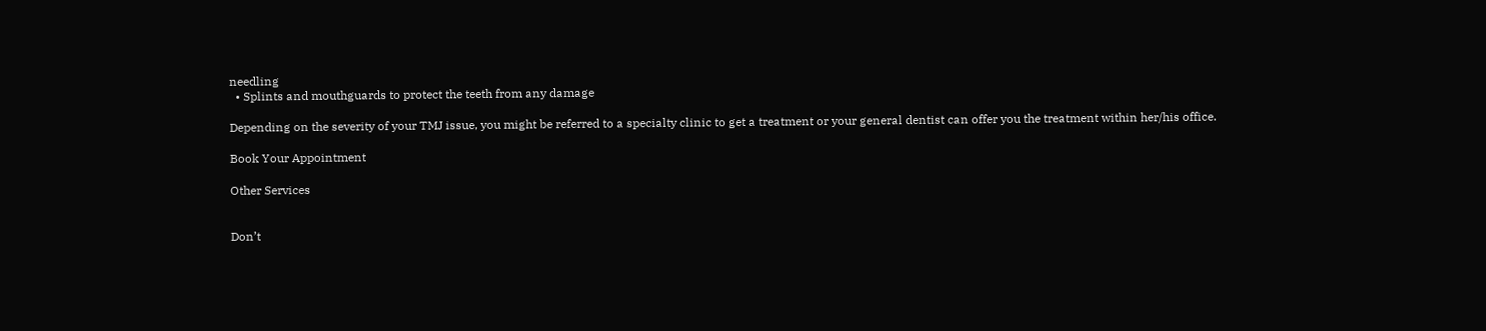needling
  • Splints and mouthguards to protect the teeth from any damage

Depending on the severity of your TMJ issue, you might be referred to a specialty clinic to get a treatment or your general dentist can offer you the treatment within her/his office.

Book Your Appointment

Other Services


Don’t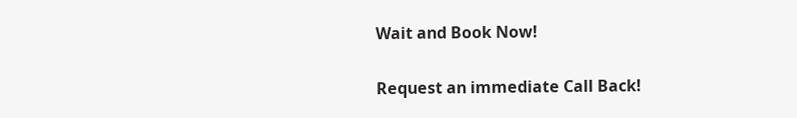Wait and Book Now!

Request an immediate Call Back!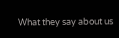What they say about us